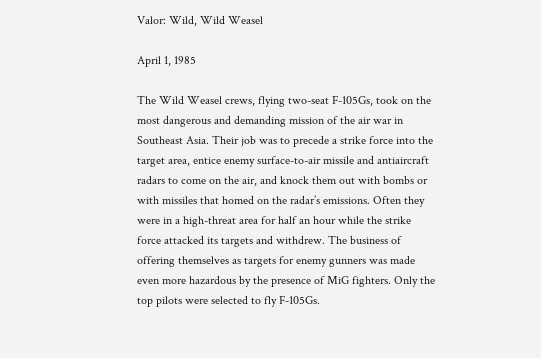Valor: Wild, Wild Weasel

April 1, 1985

The Wild Weasel crews, flying two-seat F-105Gs, took on the most dangerous and demanding mission of the air war in Southeast Asia. Their job was to precede a strike force into the target area, entice enemy surface-to-air missile and antiaircraft radars to come on the air, and knock them out with bombs or with missiles that homed on the radar’s emissions. Often they were in a high-threat area for half an hour while the strike force attacked its targets and withdrew. The business of offering themselves as targets for enemy gunners was made even more hazardous by the presence of MiG fighters. Only the top pilots were selected to fly F-105Gs.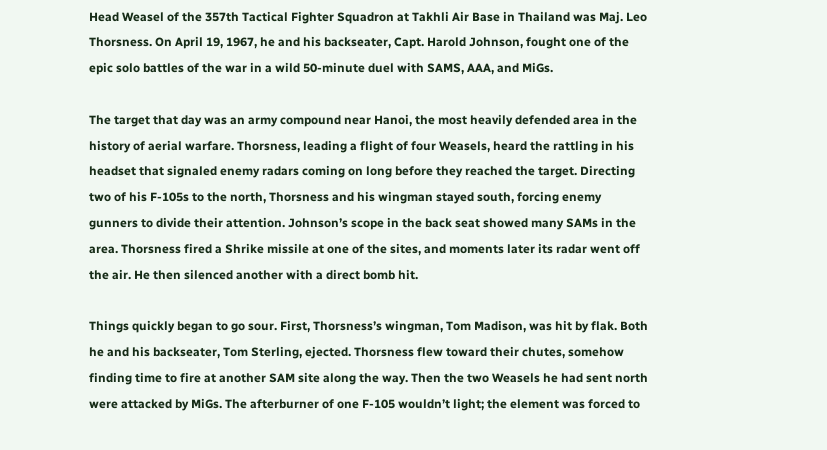Head Weasel of the 357th Tactical Fighter Squadron at Takhli Air Base in Thailand was Maj. Leo Thorsness. On April 19, 1967, he and his backseater, Capt. Harold Johnson, fought one of the epic solo battles of the war in a wild 50-minute duel with SAMS, AAA, and MiGs.

The target that day was an army compound near Hanoi, the most heavily defended area in the history of aerial warfare. Thorsness, leading a flight of four Weasels, heard the rattling in his headset that signaled enemy radars coming on long before they reached the target. Directing two of his F-105s to the north, Thorsness and his wingman stayed south, forcing enemy gunners to divide their attention. Johnson’s scope in the back seat showed many SAMs in the area. Thorsness fired a Shrike missile at one of the sites, and moments later its radar went off the air. He then silenced another with a direct bomb hit.

Things quickly began to go sour. First, Thorsness’s wingman, Tom Madison, was hit by flak. Both he and his backseater, Tom Sterling, ejected. Thorsness flew toward their chutes, somehow finding time to fire at another SAM site along the way. Then the two Weasels he had sent north were attacked by MiGs. The afterburner of one F-105 wouldn’t light; the element was forced to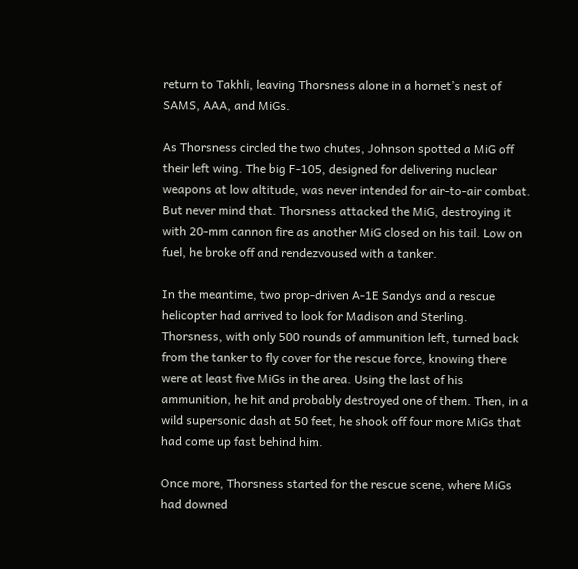return to Takhli, leaving Thorsness alone in a hornet’s nest of SAMS, AAA, and MiGs.

As Thorsness circled the two chutes, Johnson spotted a MiG off their left wing. The big F-105, designed for delivering nuclear weapons at low altitude, was never intended for air-to-air combat. But never mind that. Thorsness attacked the MiG, destroying it with 20-mm cannon fire as another MiG closed on his tail. Low on fuel, he broke off and rendezvoused with a tanker.

In the meantime, two prop-driven A-1E Sandys and a rescue helicopter had arrived to look for Madison and Sterling. Thorsness, with only 500 rounds of ammunition left, turned back from the tanker to fly cover for the rescue force, knowing there were at least five MiGs in the area. Using the last of his ammunition, he hit and probably destroyed one of them. Then, in a wild supersonic dash at 50 feet, he shook off four more MiGs that had come up fast behind him.

Once more, Thorsness started for the rescue scene, where MiGs had downed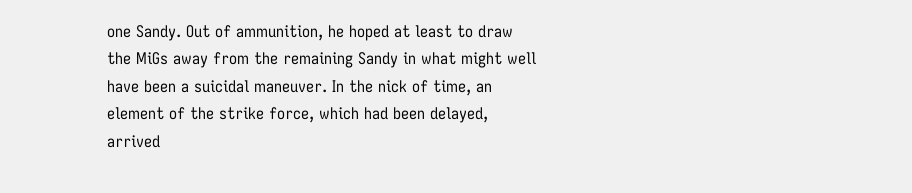one Sandy. Out of ammunition, he hoped at least to draw the MiGs away from the remaining Sandy in what might well have been a suicidal maneuver. In the nick of time, an element of the strike force, which had been delayed, arrived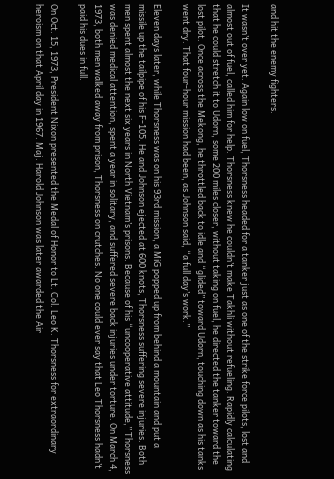and hit the enemy fighters.

It wasn’t over yet. Again low on fuel, Thorsness headed for a tanker just as one of the strike force pilots, lost and almost out of fuel, called him for help. Thorsness knew he couldn’t make Takhli without refueling. Rapidly calculating that he could stretch it to Udorn, some 200 miles closer, without taking on fuel, he directed the tanker toward the lost pilot. Once across the Mekong, he throttled back to idle and “glided” toward Udorn, touching down as his tanks went dry. That four-hour mission had been, as Johnson said, “a full day’s work.”

Eleven days later, while Thorsness was on his 93rd mission, a MiG popped up from behind a mountain and put a missile up the tailpipe of his F-105. He and Johnson ejected at 600 knots, Thorsness suffering severe injuries. Both men spent almost the next six years in North Vietnam’s prisons. Because of his “uncooperative attitude,” Thorsness was denied medical attention, spent a year in solitary, and suffered severe back injuries under torture. On March 4, 1973, both men walked away from prison, Thorsness on crutches. No one could ever say that Leo Thorsness hadn’t paid his dues in full.

On Oct. 15, 1973, President Nixon presented the Medal of Honor to Lt. Col. Leo K. Thorsness for extraordinary heroism on that April day in 1967. Maj. Harold Johnson was later awarded the Air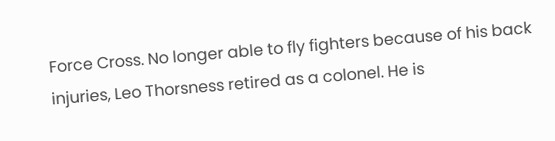Force Cross. No longer able to fly fighters because of his back injuries, Leo Thorsness retired as a colonel. He is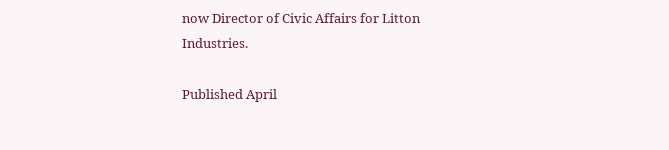now Director of Civic Affairs for Litton Industries.

Published April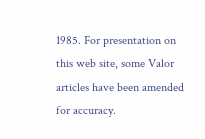1985. For presentation on this web site, some Valor articles have been amended for accuracy.